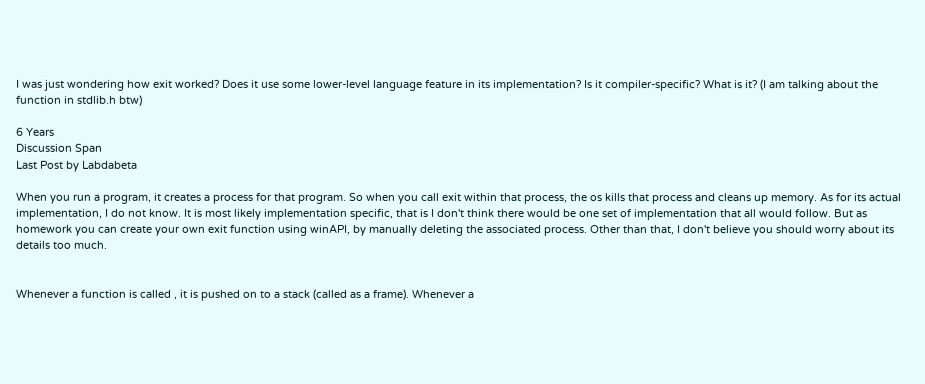I was just wondering how exit worked? Does it use some lower-level language feature in its implementation? Is it compiler-specific? What is it? (I am talking about the function in stdlib.h btw)

6 Years
Discussion Span
Last Post by Labdabeta

When you run a program, it creates a process for that program. So when you call exit within that process, the os kills that process and cleans up memory. As for its actual implementation, I do not know. It is most likely implementation specific, that is I don't think there would be one set of implementation that all would follow. But as homework you can create your own exit function using winAPI, by manually deleting the associated process. Other than that, I don't believe you should worry about its details too much.


Whenever a function is called , it is pushed on to a stack (called as a frame). Whenever a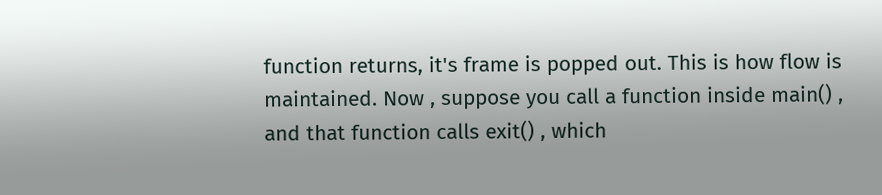function returns, it's frame is popped out. This is how flow is maintained. Now , suppose you call a function inside main() , and that function calls exit() , which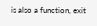is also a function, exit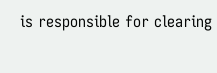is responsible for clearing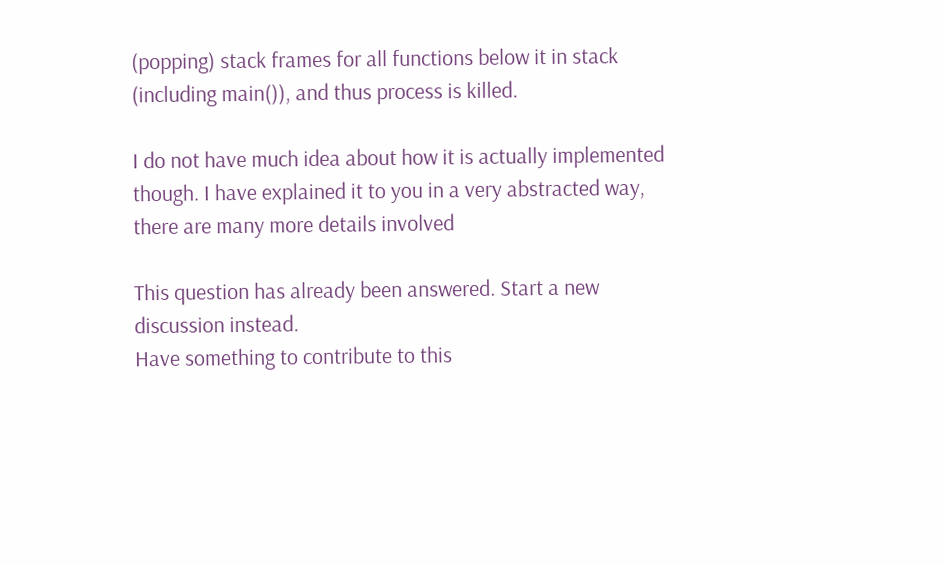(popping) stack frames for all functions below it in stack (including main()), and thus process is killed.

I do not have much idea about how it is actually implemented though. I have explained it to you in a very abstracted way, there are many more details involved

This question has already been answered. Start a new discussion instead.
Have something to contribute to this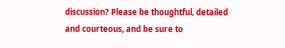discussion? Please be thoughtful, detailed and courteous, and be sure to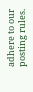adhere to our posting rules.